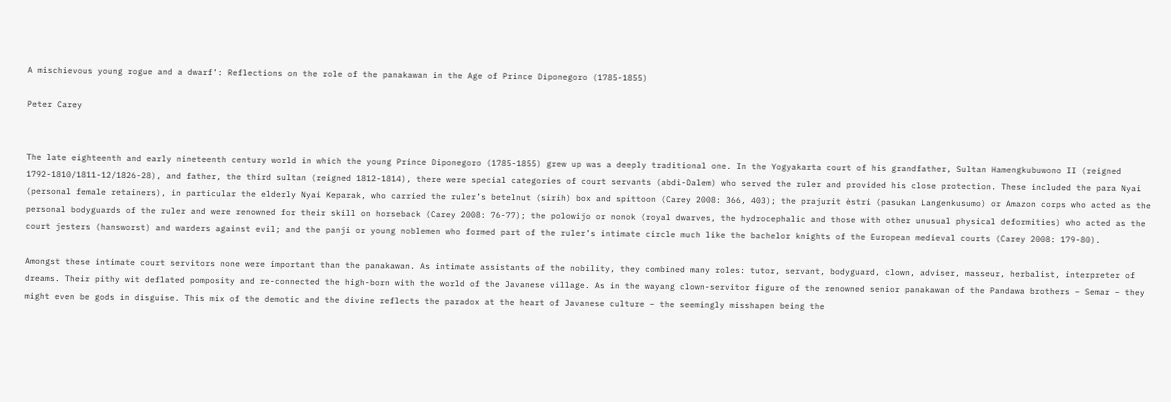A mischievous young rogue and a dwarf’: Reflections on the role of the panakawan in the Age of Prince Diponegoro (1785-1855)

Peter Carey


The late eighteenth and early nineteenth century world in which the young Prince Diponegoro (1785-1855) grew up was a deeply traditional one. In the Yogyakarta court of his grandfather, Sultan Hamengkubuwono II (reigned 1792-1810/1811-12/1826-28), and father, the third sultan (reigned 1812-1814), there were special categories of court servants (abdi-Dalem) who served the ruler and provided his close protection. These included the para Nyai (personal female retainers), in particular the elderly Nyai Keparak, who carried the ruler’s betelnut (sirih) box and spittoon (Carey 2008: 366, 403); the prajurit èstri (pasukan Langenkusumo) or Amazon corps who acted as the personal bodyguards of the ruler and were renowned for their skill on horseback (Carey 2008: 76-77); the polowijo or nonok (royal dwarves, the hydrocephalic and those with other unusual physical deformities) who acted as the court jesters (hansworst) and warders against evil; and the panji or young noblemen who formed part of the ruler’s intimate circle much like the bachelor knights of the European medieval courts (Carey 2008: 179-80).

Amongst these intimate court servitors none were important than the panakawan. As intimate assistants of the nobility, they combined many roles: tutor, servant, bodyguard, clown, adviser, masseur, herbalist, interpreter of dreams. Their pithy wit deflated pomposity and re-connected the high-born with the world of the Javanese village. As in the wayang clown-servitor figure of the renowned senior panakawan of the Pandawa brothers – Semar – they might even be gods in disguise. This mix of the demotic and the divine reflects the paradox at the heart of Javanese culture – the seemingly misshapen being the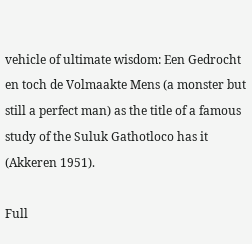vehicle of ultimate wisdom: Een Gedrocht en toch de Volmaakte Mens (a monster but still a perfect man) as the title of a famous study of the Suluk Gathotloco has it (Akkeren 1951).

Full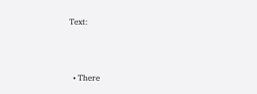Text:



  • There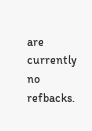are currently no refbacks.